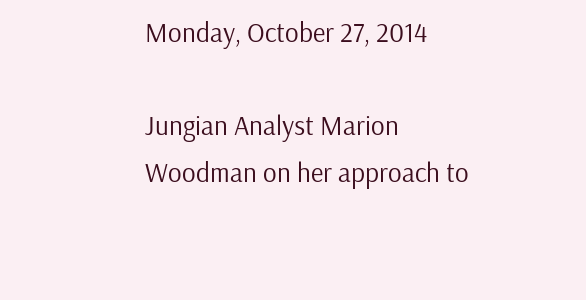Monday, October 27, 2014

Jungian Analyst Marion Woodman on her approach to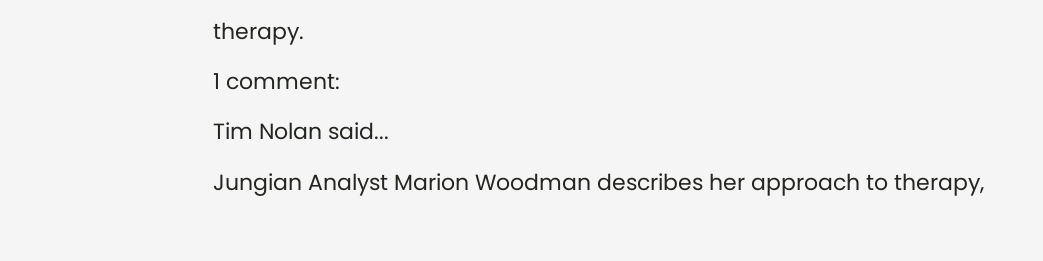therapy.

1 comment:

Tim Nolan said...

Jungian Analyst Marion Woodman describes her approach to therapy,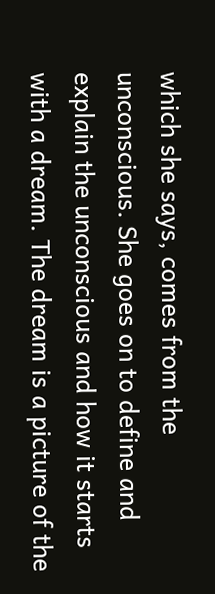which she says, comes from the unconscious. She goes on to define and explain the unconscious and how it starts with a dream. The dream is a picture of the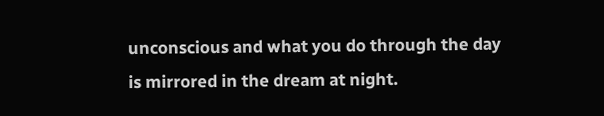unconscious and what you do through the day is mirrored in the dream at night.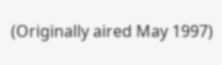(Originally aired May 1997)